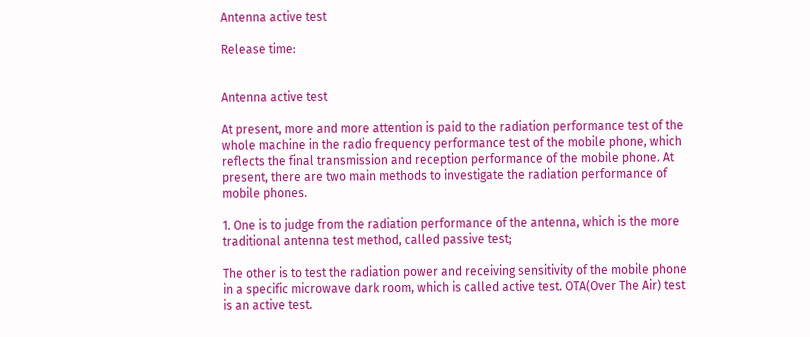Antenna active test

Release time:


Antenna active test

At present, more and more attention is paid to the radiation performance test of the whole machine in the radio frequency performance test of the mobile phone, which reflects the final transmission and reception performance of the mobile phone. At present, there are two main methods to investigate the radiation performance of mobile phones.

1. One is to judge from the radiation performance of the antenna, which is the more traditional antenna test method, called passive test;

The other is to test the radiation power and receiving sensitivity of the mobile phone in a specific microwave dark room, which is called active test. OTA(Over The Air) test is an active test.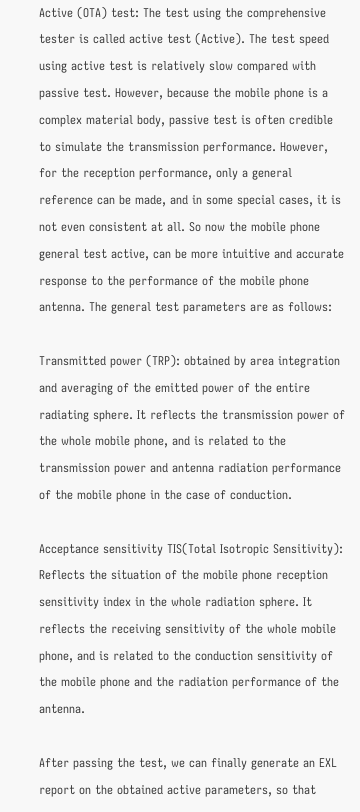Active (OTA) test: The test using the comprehensive tester is called active test (Active). The test speed using active test is relatively slow compared with passive test. However, because the mobile phone is a complex material body, passive test is often credible to simulate the transmission performance. However, for the reception performance, only a general reference can be made, and in some special cases, it is not even consistent at all. So now the mobile phone general test active, can be more intuitive and accurate response to the performance of the mobile phone antenna. The general test parameters are as follows:

Transmitted power (TRP): obtained by area integration and averaging of the emitted power of the entire radiating sphere. It reflects the transmission power of the whole mobile phone, and is related to the transmission power and antenna radiation performance of the mobile phone in the case of conduction.

Acceptance sensitivity TIS(Total Isotropic Sensitivity): Reflects the situation of the mobile phone reception sensitivity index in the whole radiation sphere. It reflects the receiving sensitivity of the whole mobile phone, and is related to the conduction sensitivity of the mobile phone and the radiation performance of the antenna.

After passing the test, we can finally generate an EXL report on the obtained active parameters, so that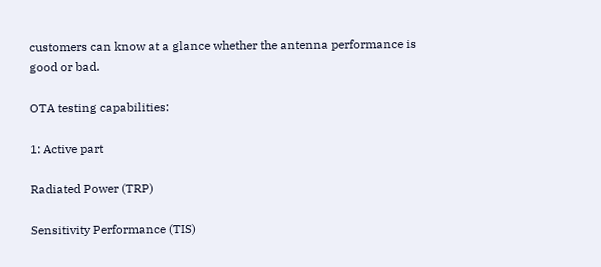customers can know at a glance whether the antenna performance is good or bad.

OTA testing capabilities:

1: Active part

Radiated Power (TRP)

Sensitivity Performance (TIS)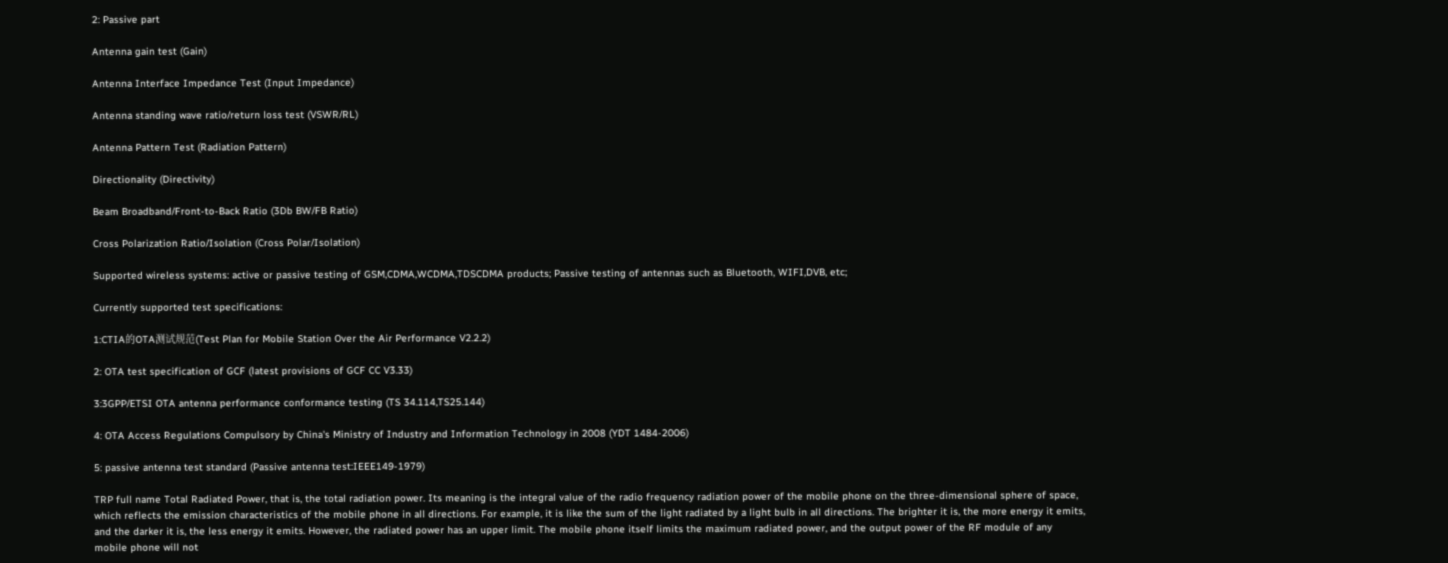2: Passive part

Antenna gain test (Gain)

Antenna Interface Impedance Test (Input Impedance)

Antenna standing wave ratio/return loss test (VSWR/RL)

Antenna Pattern Test (Radiation Pattern)

Directionality (Directivity)

Beam Broadband/Front-to-Back Ratio (3Db BW/FB Ratio)

Cross Polarization Ratio/Isolation (Cross Polar/Isolation)

Supported wireless systems: active or passive testing of GSM,CDMA,WCDMA,TDSCDMA products; Passive testing of antennas such as Bluetooth, WIFI,DVB, etc;

Currently supported test specifications:

1:CTIA的OTA测试规范(Test Plan for Mobile Station Over the Air Performance V2.2.2)

2: OTA test specification of GCF (latest provisions of GCF CC V3.33)

3:3GPP/ETSI OTA antenna performance conformance testing (TS 34.114,TS25.144)

4: OTA Access Regulations Compulsory by China's Ministry of Industry and Information Technology in 2008 (YDT 1484-2006)

5: passive antenna test standard (Passive antenna test:IEEE149-1979)

TRP full name Total Radiated Power, that is, the total radiation power. Its meaning is the integral value of the radio frequency radiation power of the mobile phone on the three-dimensional sphere of space, which reflects the emission characteristics of the mobile phone in all directions. For example, it is like the sum of the light radiated by a light bulb in all directions. The brighter it is, the more energy it emits, and the darker it is, the less energy it emits. However, the radiated power has an upper limit. The mobile phone itself limits the maximum radiated power, and the output power of the RF module of any mobile phone will not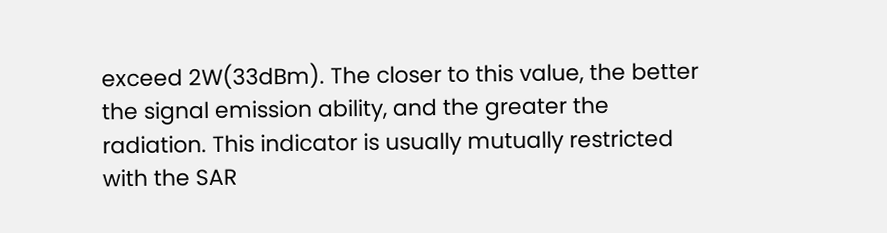exceed 2W(33dBm). The closer to this value, the better the signal emission ability, and the greater the radiation. This indicator is usually mutually restricted with the SAR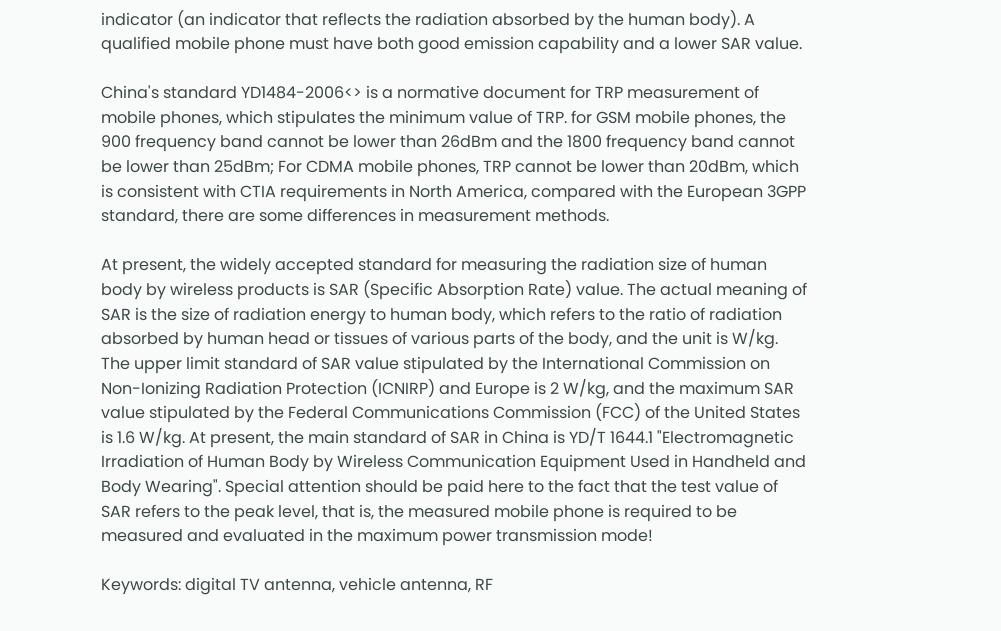indicator (an indicator that reflects the radiation absorbed by the human body). A qualified mobile phone must have both good emission capability and a lower SAR value.

China's standard YD1484-2006<> is a normative document for TRP measurement of mobile phones, which stipulates the minimum value of TRP. for GSM mobile phones, the 900 frequency band cannot be lower than 26dBm and the 1800 frequency band cannot be lower than 25dBm; For CDMA mobile phones, TRP cannot be lower than 20dBm, which is consistent with CTIA requirements in North America, compared with the European 3GPP standard, there are some differences in measurement methods.

At present, the widely accepted standard for measuring the radiation size of human body by wireless products is SAR (Specific Absorption Rate) value. The actual meaning of SAR is the size of radiation energy to human body, which refers to the ratio of radiation absorbed by human head or tissues of various parts of the body, and the unit is W/kg. The upper limit standard of SAR value stipulated by the International Commission on Non-Ionizing Radiation Protection (ICNIRP) and Europe is 2 W/kg, and the maximum SAR value stipulated by the Federal Communications Commission (FCC) of the United States is 1.6 W/kg. At present, the main standard of SAR in China is YD/T 1644.1 "Electromagnetic Irradiation of Human Body by Wireless Communication Equipment Used in Handheld and Body Wearing". Special attention should be paid here to the fact that the test value of SAR refers to the peak level, that is, the measured mobile phone is required to be measured and evaluated in the maximum power transmission mode!

Keywords: digital TV antenna, vehicle antenna, RF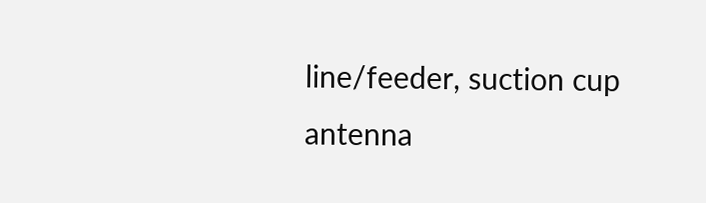line/feeder, suction cup antenna